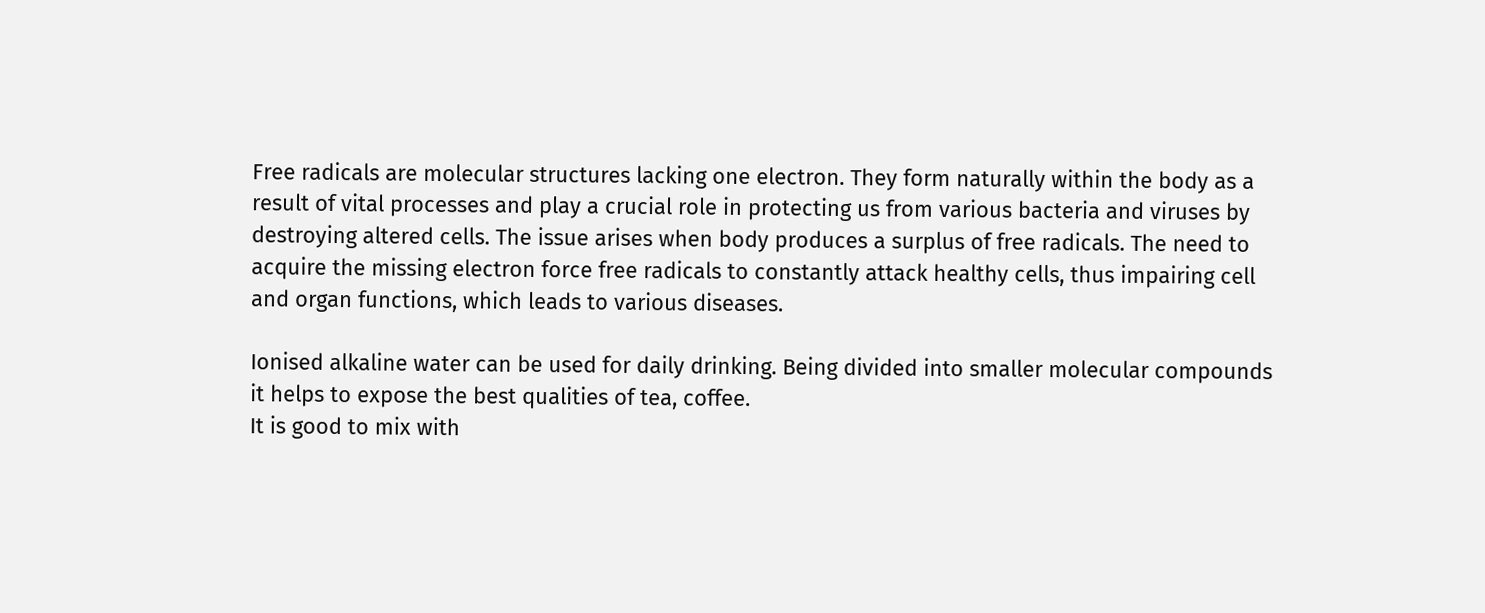Free radicals are molecular structures lacking one electron. They form naturally within the body as a result of vital processes and play a crucial role in protecting us from various bacteria and viruses by destroying altered cells. The issue arises when body produces a surplus of free radicals. The need to acquire the missing electron force free radicals to constantly attack healthy cells, thus impairing cell and organ functions, which leads to various diseases.

Ionised alkaline water can be used for daily drinking. Being divided into smaller molecular compounds it helps to expose the best qualities of tea, coffee.
It is good to mix with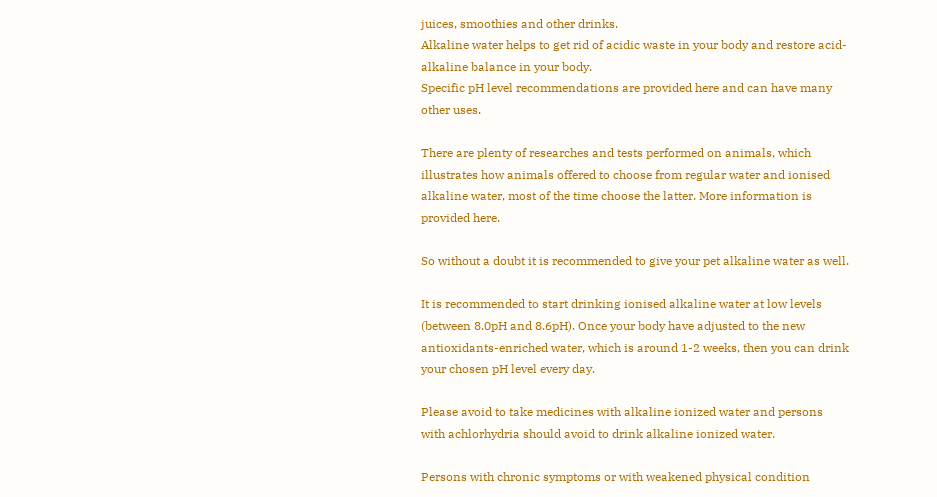juices, smoothies and other drinks.
Alkaline water helps to get rid of acidic waste in your body and restore acid-alkaline balance in your body.
Specific pH level recommendations are provided here and can have many other uses.

There are plenty of researches and tests performed on animals, which illustrates how animals offered to choose from regular water and ionised alkaline water, most of the time choose the latter. More information is provided here.

So without a doubt it is recommended to give your pet alkaline water as well.

It is recommended to start drinking ionised alkaline water at low levels (between 8.0pH and 8.6pH). Once your body have adjusted to the new antioxidants-enriched water, which is around 1-2 weeks, then you can drink your chosen pH level every day.

Please avoid to take medicines with alkaline ionized water and persons with achlorhydria should avoid to drink alkaline ionized water.

Persons with chronic symptoms or with weakened physical condition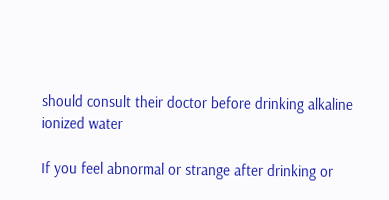should consult their doctor before drinking alkaline ionized water

If you feel abnormal or strange after drinking or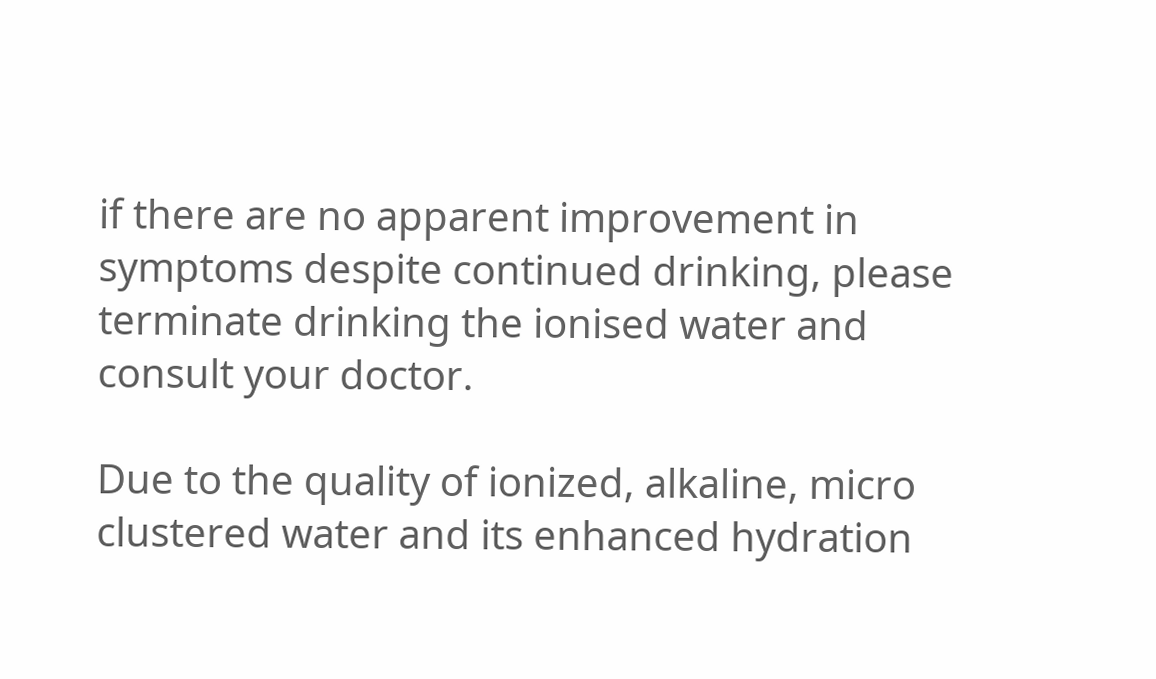if there are no apparent improvement in symptoms despite continued drinking, please terminate drinking the ionised water and consult your doctor.

Due to the quality of ionized, alkaline, micro clustered water and its enhanced hydration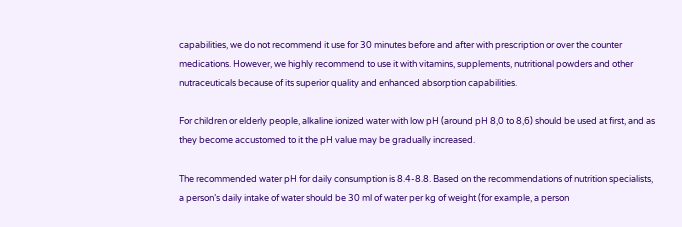capabilities, we do not recommend it use for 30 minutes before and after with prescription or over the counter medications. However, we highly recommend to use it with vitamins, supplements, nutritional powders and other nutraceuticals because of its superior quality and enhanced absorption capabilities.

For children or elderly people, alkaline ionized water with low pH (around pH 8,0 to 8,6) should be used at first, and as they become accustomed to it the pH value may be gradually increased.

The recommended water pH for daily consumption is 8.4-8.8. Based on the recommendations of nutrition specialists, a person’s daily intake of water should be 30 ml of water per kg of weight (for example, a person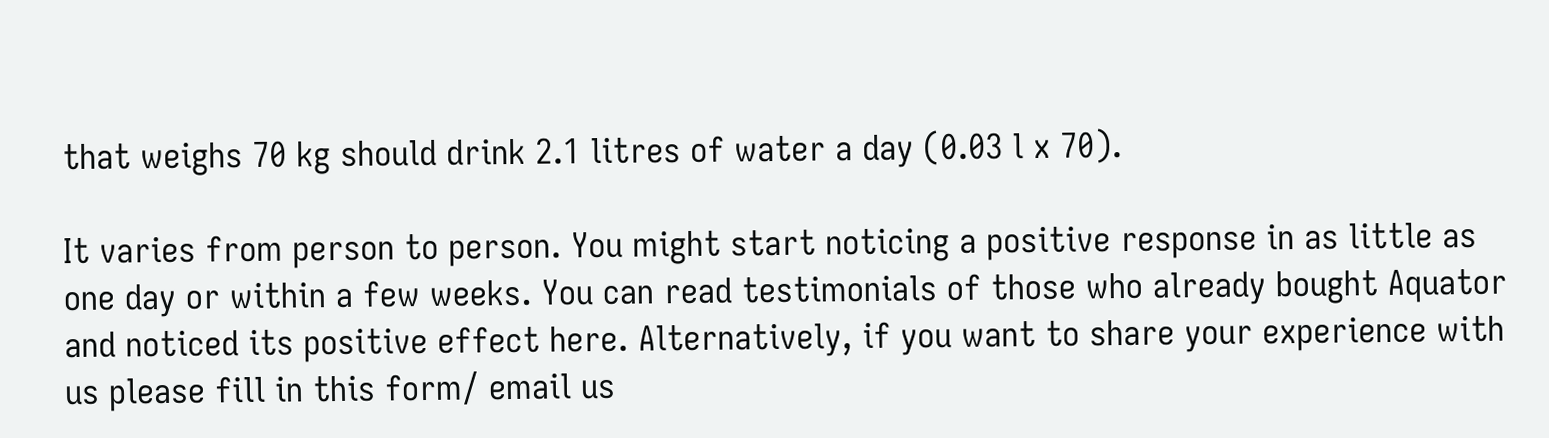that weighs 70 kg should drink 2.1 litres of water a day (0.03 l x 70).

It varies from person to person. You might start noticing a positive response in as little as one day or within a few weeks. You can read testimonials of those who already bought Aquator and noticed its positive effect here. Alternatively, if you want to share your experience with us please fill in this form/ email us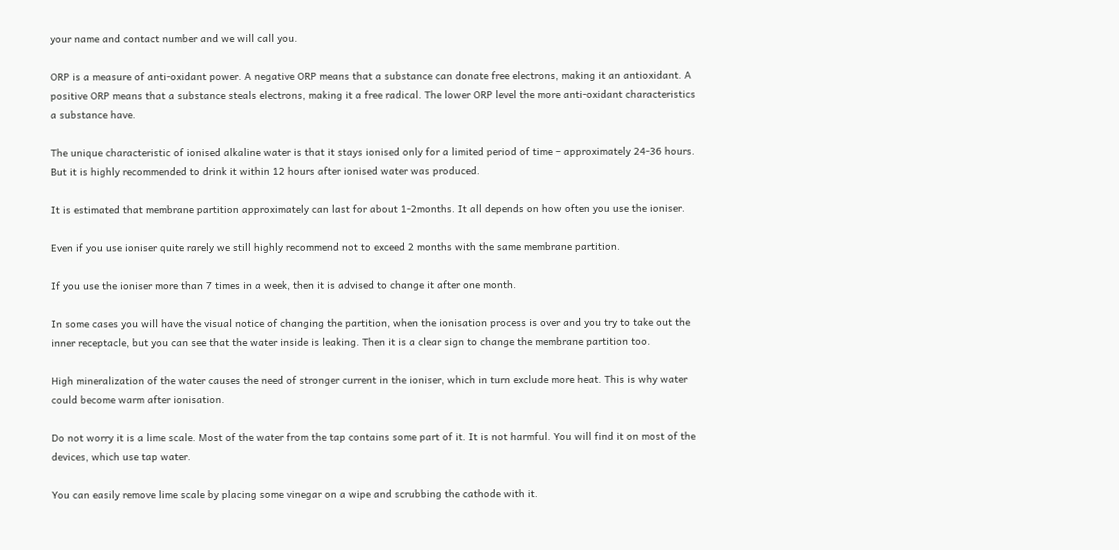your name and contact number and we will call you.

ORP is a measure of anti-oxidant power. A negative ORP means that a substance can donate free electrons, making it an antioxidant. A positive ORP means that a substance steals electrons, making it a free radical. The lower ORP level the more anti-oxidant characteristics a substance have.

The unique characteristic of ionised alkaline water is that it stays ionised only for a limited period of time – approximately 24-36 hours. But it is highly recommended to drink it within 12 hours after ionised water was produced.

It is estimated that membrane partition approximately can last for about 1-2months. It all depends on how often you use the ioniser.

Even if you use ioniser quite rarely we still highly recommend not to exceed 2 months with the same membrane partition.

If you use the ioniser more than 7 times in a week, then it is advised to change it after one month.

In some cases you will have the visual notice of changing the partition, when the ionisation process is over and you try to take out the inner receptacle, but you can see that the water inside is leaking. Then it is a clear sign to change the membrane partition too.

High mineralization of the water causes the need of stronger current in the ioniser, which in turn exclude more heat. This is why water could become warm after ionisation.

Do not worry it is a lime scale. Most of the water from the tap contains some part of it. It is not harmful. You will find it on most of the devices, which use tap water.

You can easily remove lime scale by placing some vinegar on a wipe and scrubbing the cathode with it.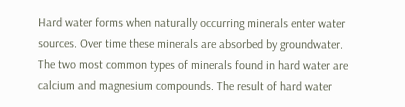Hard water forms when naturally occurring minerals enter water sources. Over time these minerals are absorbed by groundwater. The two most common types of minerals found in hard water are calcium and magnesium compounds. The result of hard water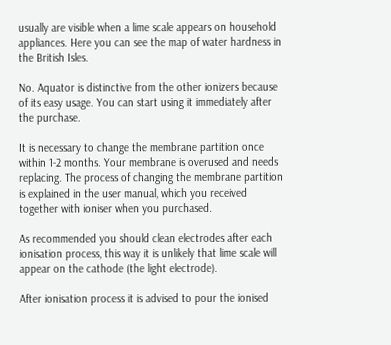usually are visible when a lime scale appears on household appliances. Here you can see the map of water hardness in the British Isles.

No. Aquator is distinctive from the other ionizers because of its easy usage. You can start using it immediately after the purchase.

It is necessary to change the membrane partition once within 1-2 months. Your membrane is overused and needs replacing. The process of changing the membrane partition is explained in the user manual, which you received together with ioniser when you purchased.

As recommended you should clean electrodes after each ionisation process, this way it is unlikely that lime scale will appear on the cathode (the light electrode).

After ionisation process it is advised to pour the ionised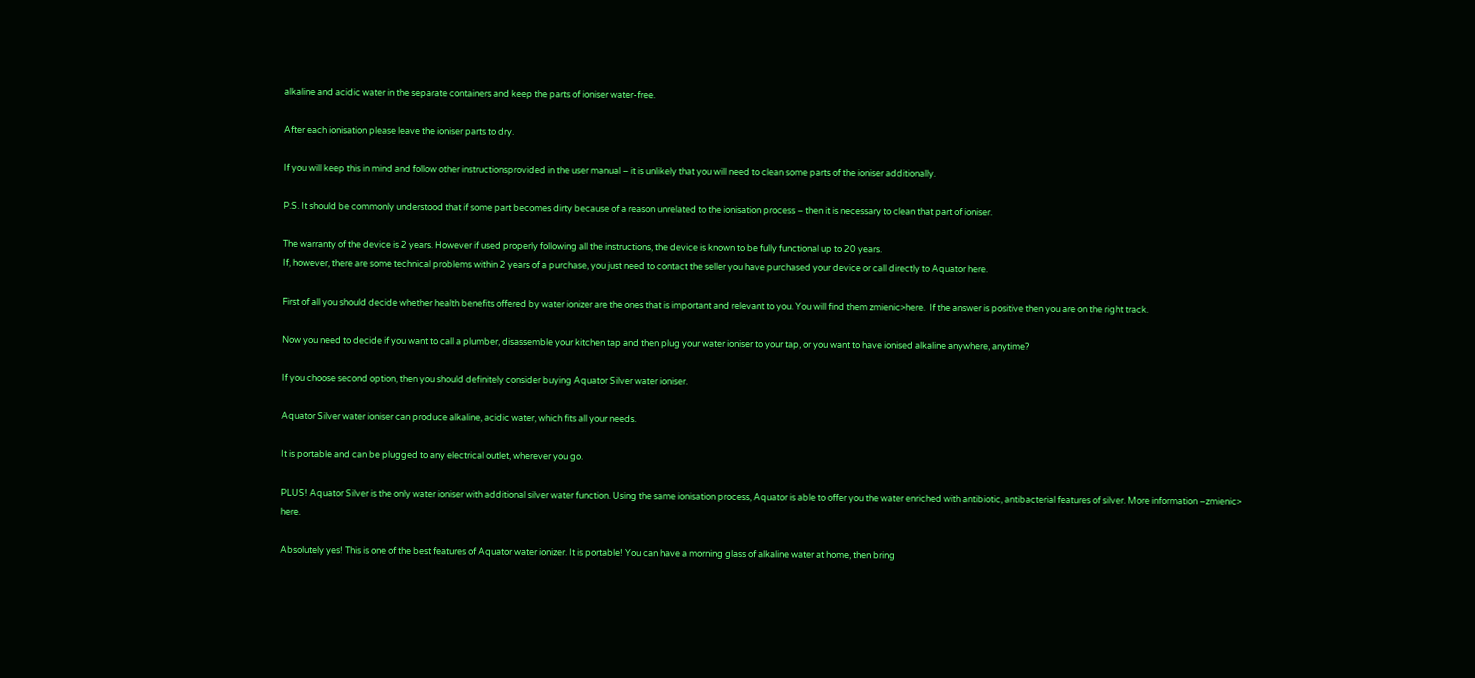alkaline and acidic water in the separate containers and keep the parts of ioniser water-free.

After each ionisation please leave the ioniser parts to dry.

If you will keep this in mind and follow other instructionsprovided in the user manual – it is unlikely that you will need to clean some parts of the ioniser additionally.

P.S. It should be commonly understood that if some part becomes dirty because of a reason unrelated to the ionisation process – then it is necessary to clean that part of ioniser.

The warranty of the device is 2 years. However if used properly following all the instructions, the device is known to be fully functional up to 20 years.
If, however, there are some technical problems within 2 years of a purchase, you just need to contact the seller you have purchased your device or call directly to Aquator here.

First of all you should decide whether health benefits offered by water ionizer are the ones that is important and relevant to you. You will find them zmienic>here.  If the answer is positive then you are on the right track.

Now you need to decide if you want to call a plumber, disassemble your kitchen tap and then plug your water ioniser to your tap, or you want to have ionised alkaline anywhere, anytime?

If you choose second option, then you should definitely consider buying Aquator Silver water ioniser.

Aquator Silver water ioniser can produce alkaline, acidic water, which fits all your needs.

It is portable and can be plugged to any electrical outlet, wherever you go.

PLUS! Aquator Silver is the only water ioniser with additional silver water function. Using the same ionisation process, Aquator is able to offer you the water enriched with antibiotic, antibacterial features of silver. More information –zmienic> here.

Absolutely yes! This is one of the best features of Aquator water ionizer. It is portable! You can have a morning glass of alkaline water at home, then bring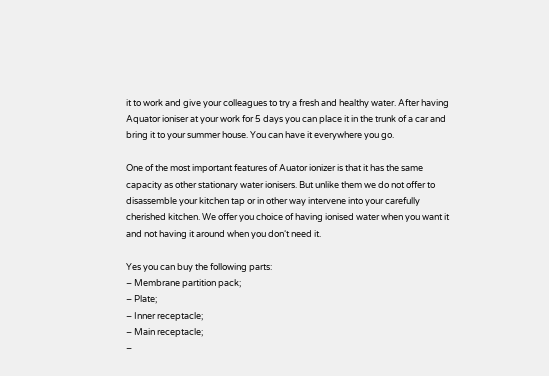it to work and give your colleagues to try a fresh and healthy water. After having Aquator ioniser at your work for 5 days you can place it in the trunk of a car and bring it to your summer house. You can have it everywhere you go.

One of the most important features of Auator ionizer is that it has the same capacity as other stationary water ionisers. But unlike them we do not offer to disassemble your kitchen tap or in other way intervene into your carefully cherished kitchen. We offer you choice of having ionised water when you want it and not having it around when you don‘t need it.

Yes you can buy the following parts:
– Membrane partition pack;
– Plate;
– Inner receptacle;
– Main receptacle;
–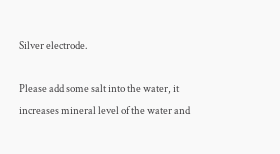Silver electrode.

Please add some salt into the water, it increases mineral level of the water and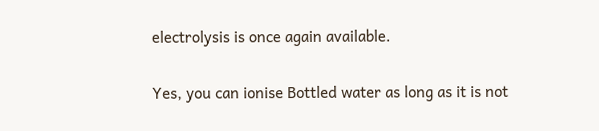electrolysis is once again available.

Yes, you can ionise Bottled water as long as it is not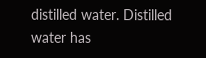distilled water. Distilled water has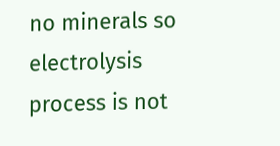no minerals so electrolysis process is not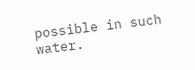possible in such water.